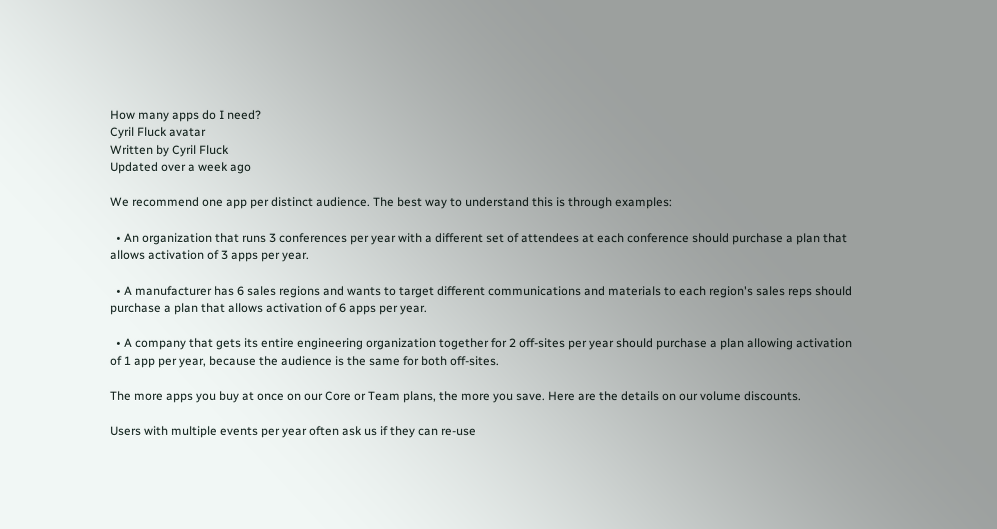How many apps do I need?
Cyril Fluck avatar
Written by Cyril Fluck
Updated over a week ago

We recommend one app per distinct audience. The best way to understand this is through examples:

  • An organization that runs 3 conferences per year with a different set of attendees at each conference should purchase a plan that allows activation of 3 apps per year.

  • A manufacturer has 6 sales regions and wants to target different communications and materials to each region's sales reps should purchase a plan that allows activation of 6 apps per year.

  • A company that gets its entire engineering organization together for 2 off-sites per year should purchase a plan allowing activation of 1 app per year, because the audience is the same for both off-sites.

The more apps you buy at once on our Core or Team plans, the more you save. Here are the details on our volume discounts.

Users with multiple events per year often ask us if they can re-use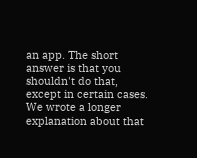an app. The short answer is that you shouldn't do that, except in certain cases. We wrote a longer explanation about that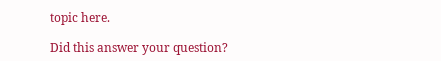topic here.

Did this answer your question?